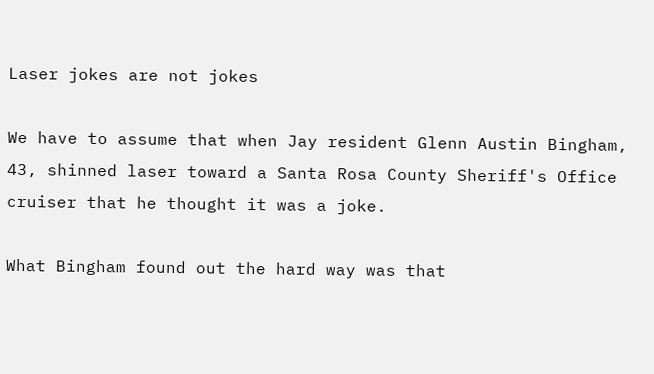Laser jokes are not jokes

We have to assume that when Jay resident Glenn Austin Bingham, 43, shinned laser toward a Santa Rosa County Sheriff's Office cruiser that he thought it was a joke.

What Bingham found out the hard way was that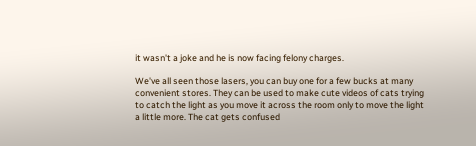it wasn't a joke and he is now facing felony charges.

We've all seen those lasers, you can buy one for a few bucks at many convenient stores. They can be used to make cute videos of cats trying to catch the light as you move it across the room only to move the light a little more. The cat gets confused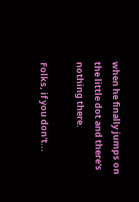when he finally jumps on the little dot and there's nothing there.

Folks, if you don't...